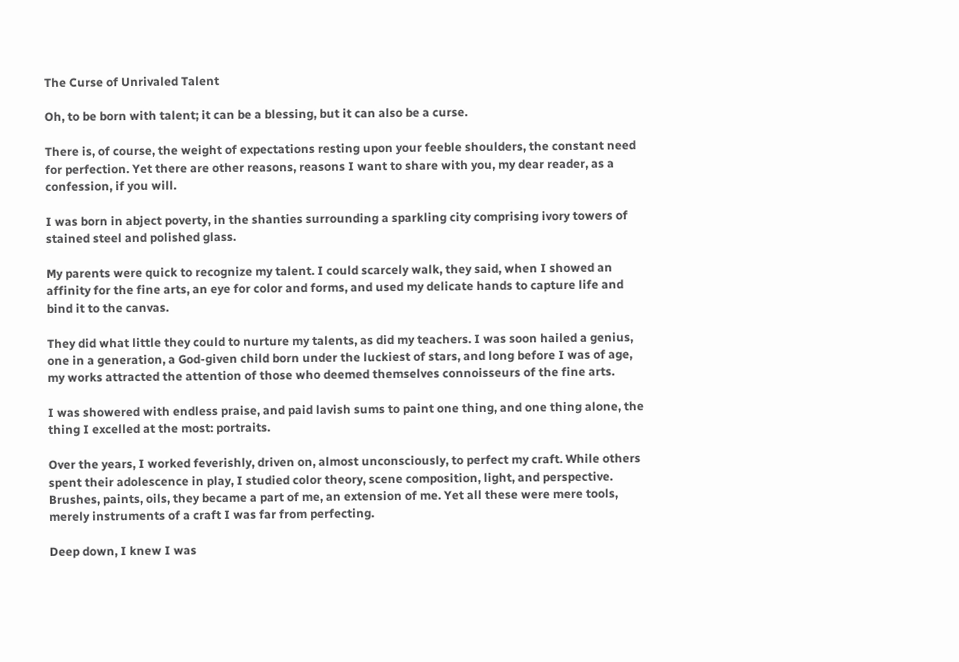The Curse of Unrivaled Talent

Oh, to be born with talent; it can be a blessing, but it can also be a curse.

There is, of course, the weight of expectations resting upon your feeble shoulders, the constant need for perfection. Yet there are other reasons, reasons I want to share with you, my dear reader, as a confession, if you will.

I was born in abject poverty, in the shanties surrounding a sparkling city comprising ivory towers of stained steel and polished glass.

My parents were quick to recognize my talent. I could scarcely walk, they said, when I showed an affinity for the fine arts, an eye for color and forms, and used my delicate hands to capture life and bind it to the canvas.

They did what little they could to nurture my talents, as did my teachers. I was soon hailed a genius, one in a generation, a God-given child born under the luckiest of stars, and long before I was of age, my works attracted the attention of those who deemed themselves connoisseurs of the fine arts.

I was showered with endless praise, and paid lavish sums to paint one thing, and one thing alone, the thing I excelled at the most: portraits.

Over the years, I worked feverishly, driven on, almost unconsciously, to perfect my craft. While others spent their adolescence in play, I studied color theory, scene composition, light, and perspective. Brushes, paints, oils, they became a part of me, an extension of me. Yet all these were mere tools, merely instruments of a craft I was far from perfecting.

Deep down, I knew I was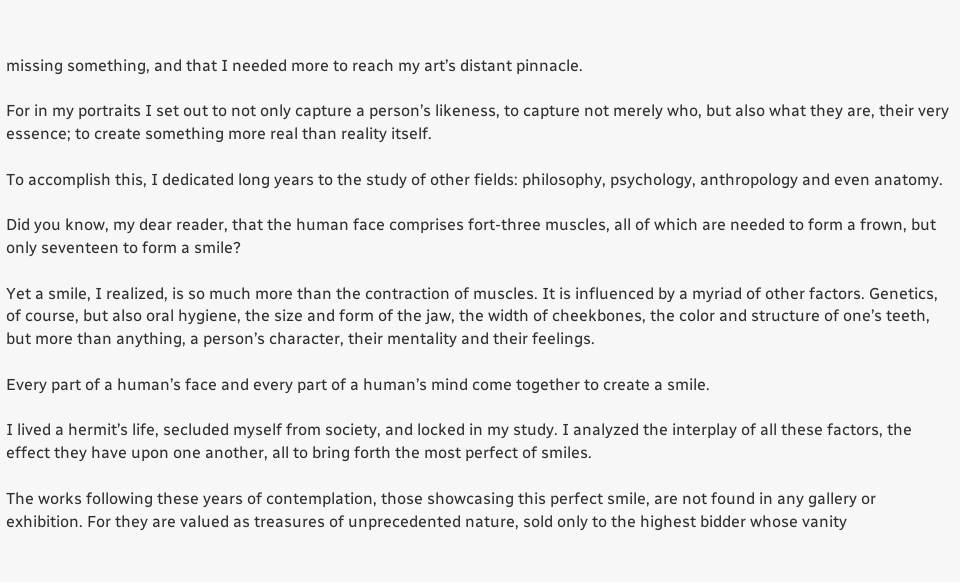missing something, and that I needed more to reach my art’s distant pinnacle.

For in my portraits I set out to not only capture a person’s likeness, to capture not merely who, but also what they are, their very essence; to create something more real than reality itself.

To accomplish this, I dedicated long years to the study of other fields: philosophy, psychology, anthropology and even anatomy.

Did you know, my dear reader, that the human face comprises fort-three muscles, all of which are needed to form a frown, but only seventeen to form a smile?

Yet a smile, I realized, is so much more than the contraction of muscles. It is influenced by a myriad of other factors. Genetics, of course, but also oral hygiene, the size and form of the jaw, the width of cheekbones, the color and structure of one’s teeth, but more than anything, a person’s character, their mentality and their feelings.

Every part of a human’s face and every part of a human’s mind come together to create a smile.

I lived a hermit’s life, secluded myself from society, and locked in my study. I analyzed the interplay of all these factors, the effect they have upon one another, all to bring forth the most perfect of smiles.

The works following these years of contemplation, those showcasing this perfect smile, are not found in any gallery or exhibition. For they are valued as treasures of unprecedented nature, sold only to the highest bidder whose vanity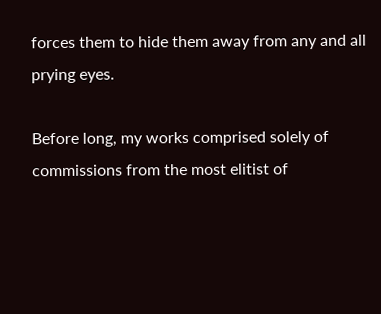forces them to hide them away from any and all prying eyes.

Before long, my works comprised solely of commissions from the most elitist of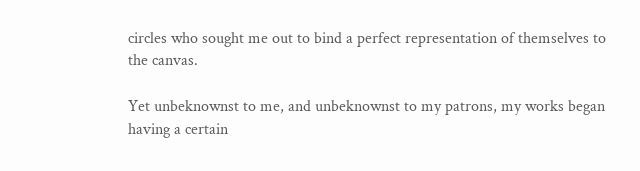circles who sought me out to bind a perfect representation of themselves to the canvas.

Yet unbeknownst to me, and unbeknownst to my patrons, my works began having a certain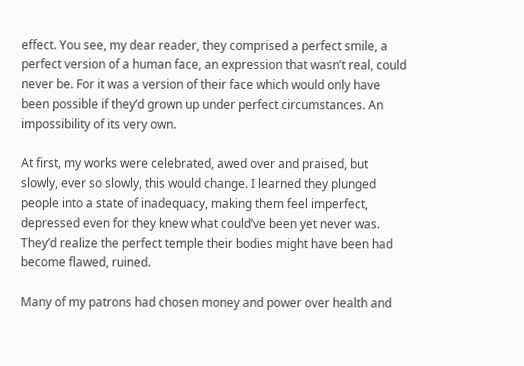effect. You see, my dear reader, they comprised a perfect smile, a perfect version of a human face, an expression that wasn’t real, could never be. For it was a version of their face which would only have been possible if they’d grown up under perfect circumstances. An impossibility of its very own.

At first, my works were celebrated, awed over and praised, but slowly, ever so slowly, this would change. I learned they plunged people into a state of inadequacy, making them feel imperfect, depressed even for they knew what could’ve been yet never was. They’d realize the perfect temple their bodies might have been had become flawed, ruined.

Many of my patrons had chosen money and power over health and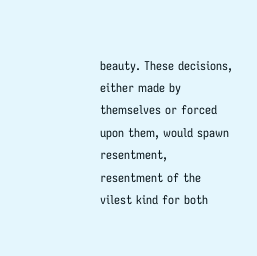beauty. These decisions, either made by themselves or forced upon them, would spawn resentment, resentment of the vilest kind for both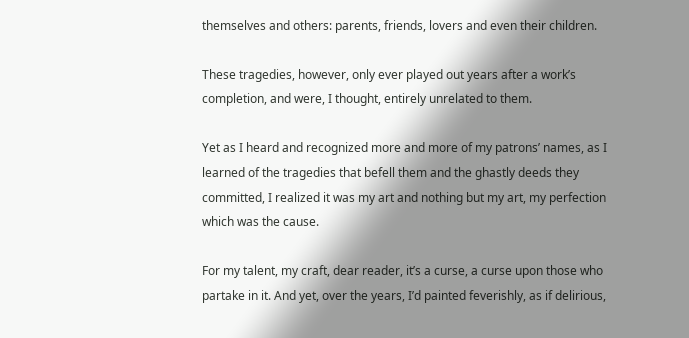themselves and others: parents, friends, lovers and even their children.

These tragedies, however, only ever played out years after a work’s completion, and were, I thought, entirely unrelated to them.

Yet as I heard and recognized more and more of my patrons’ names, as I learned of the tragedies that befell them and the ghastly deeds they committed, I realized it was my art and nothing but my art, my perfection which was the cause.

For my talent, my craft, dear reader, it’s a curse, a curse upon those who partake in it. And yet, over the years, I’d painted feverishly, as if delirious,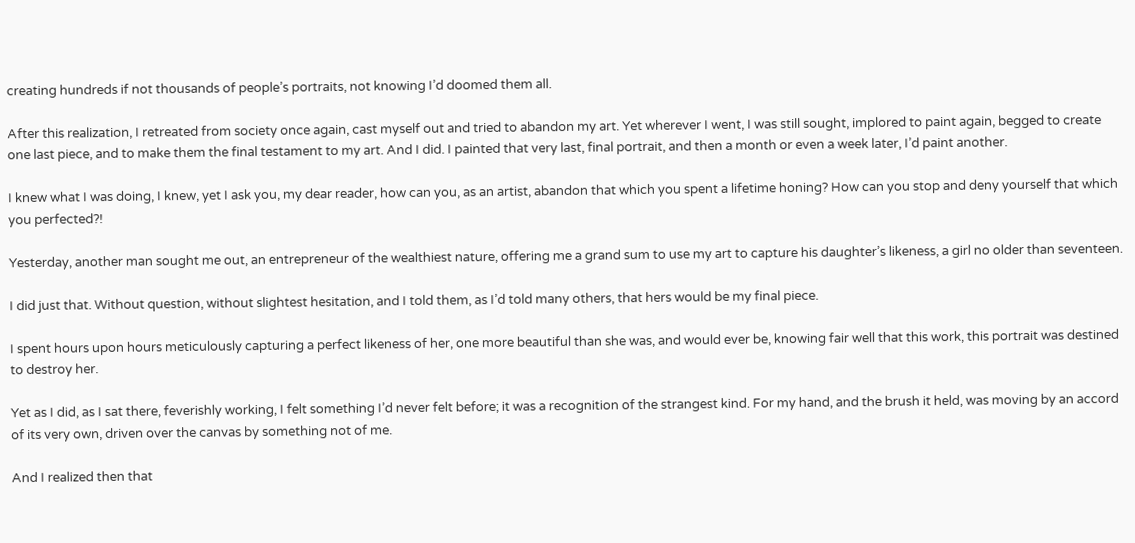creating hundreds if not thousands of people’s portraits, not knowing I’d doomed them all.

After this realization, I retreated from society once again, cast myself out and tried to abandon my art. Yet wherever I went, I was still sought, implored to paint again, begged to create one last piece, and to make them the final testament to my art. And I did. I painted that very last, final portrait, and then a month or even a week later, I’d paint another.

I knew what I was doing, I knew, yet I ask you, my dear reader, how can you, as an artist, abandon that which you spent a lifetime honing? How can you stop and deny yourself that which you perfected?!

Yesterday, another man sought me out, an entrepreneur of the wealthiest nature, offering me a grand sum to use my art to capture his daughter’s likeness, a girl no older than seventeen.

I did just that. Without question, without slightest hesitation, and I told them, as I’d told many others, that hers would be my final piece.

I spent hours upon hours meticulously capturing a perfect likeness of her, one more beautiful than she was, and would ever be, knowing fair well that this work, this portrait was destined to destroy her.

Yet as I did, as I sat there, feverishly working, I felt something I’d never felt before; it was a recognition of the strangest kind. For my hand, and the brush it held, was moving by an accord of its very own, driven over the canvas by something not of me.

And I realized then that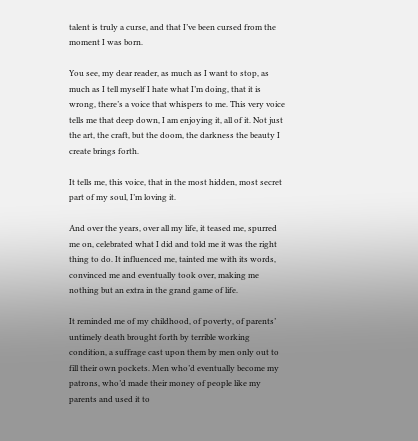talent is truly a curse, and that I’ve been cursed from the moment I was born.

You see, my dear reader, as much as I want to stop, as much as I tell myself I hate what I’m doing, that it is wrong, there’s a voice that whispers to me. This very voice tells me that deep down, I am enjoying it, all of it. Not just the art, the craft, but the doom, the darkness the beauty I create brings forth.

It tells me, this voice, that in the most hidden, most secret part of my soul, I’m loving it.

And over the years, over all my life, it teased me, spurred me on, celebrated what I did and told me it was the right thing to do. It influenced me, tainted me with its words, convinced me and eventually took over, making me nothing but an extra in the grand game of life.

It reminded me of my childhood, of poverty, of parents’ untimely death brought forth by terrible working condition, a suffrage cast upon them by men only out to fill their own pockets. Men who’d eventually become my patrons, who’d made their money of people like my parents and used it to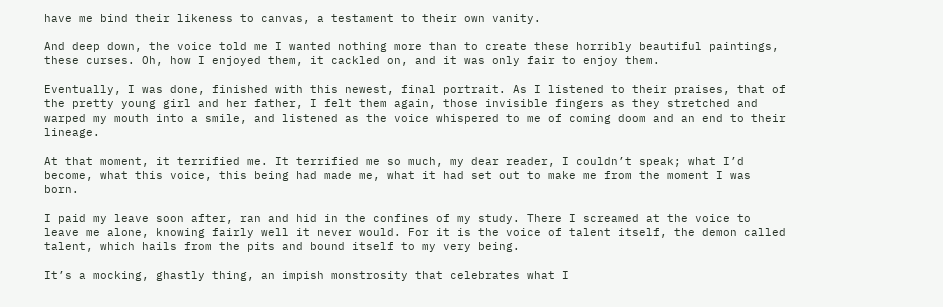have me bind their likeness to canvas, a testament to their own vanity.

And deep down, the voice told me I wanted nothing more than to create these horribly beautiful paintings, these curses. Oh, how I enjoyed them, it cackled on, and it was only fair to enjoy them.

Eventually, I was done, finished with this newest, final portrait. As I listened to their praises, that of the pretty young girl and her father, I felt them again, those invisible fingers as they stretched and warped my mouth into a smile, and listened as the voice whispered to me of coming doom and an end to their lineage.

At that moment, it terrified me. It terrified me so much, my dear reader, I couldn’t speak; what I’d become, what this voice, this being had made me, what it had set out to make me from the moment I was born.

I paid my leave soon after, ran and hid in the confines of my study. There I screamed at the voice to leave me alone, knowing fairly well it never would. For it is the voice of talent itself, the demon called talent, which hails from the pits and bound itself to my very being.

It’s a mocking, ghastly thing, an impish monstrosity that celebrates what I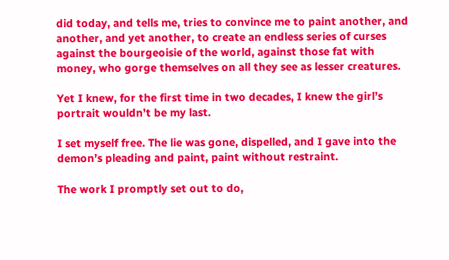did today, and tells me, tries to convince me to paint another, and another, and yet another, to create an endless series of curses against the bourgeoisie of the world, against those fat with money, who gorge themselves on all they see as lesser creatures.

Yet I knew, for the first time in two decades, I knew the girl’s portrait wouldn’t be my last.

I set myself free. The lie was gone, dispelled, and I gave into the demon’s pleading and paint, paint without restraint.

The work I promptly set out to do,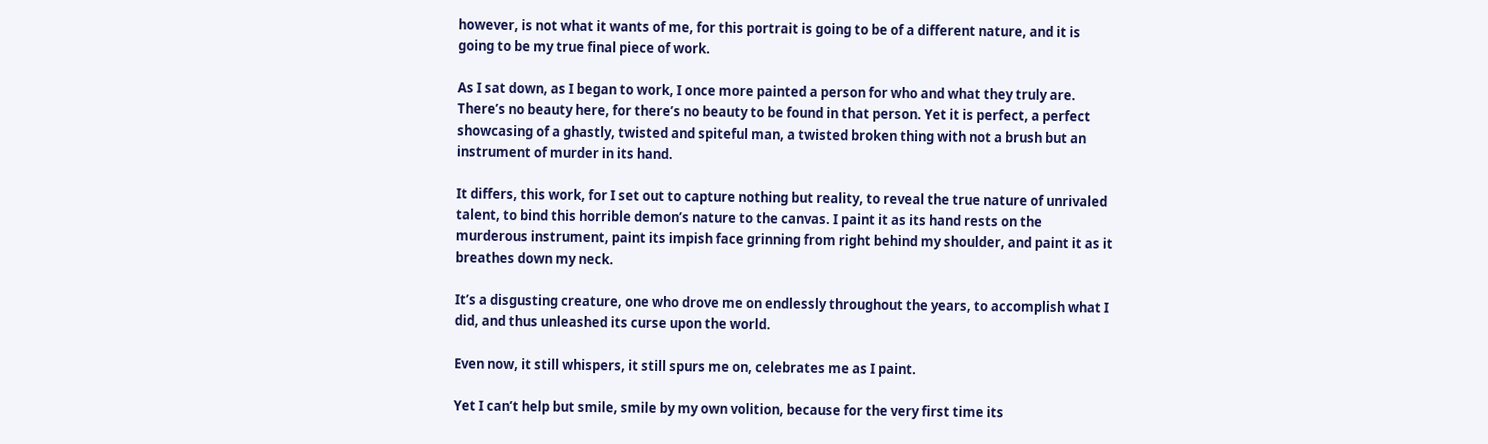however, is not what it wants of me, for this portrait is going to be of a different nature, and it is going to be my true final piece of work.

As I sat down, as I began to work, I once more painted a person for who and what they truly are. There’s no beauty here, for there’s no beauty to be found in that person. Yet it is perfect, a perfect showcasing of a ghastly, twisted and spiteful man, a twisted broken thing with not a brush but an instrument of murder in its hand.

It differs, this work, for I set out to capture nothing but reality, to reveal the true nature of unrivaled talent, to bind this horrible demon’s nature to the canvas. I paint it as its hand rests on the murderous instrument, paint its impish face grinning from right behind my shoulder, and paint it as it breathes down my neck.

It’s a disgusting creature, one who drove me on endlessly throughout the years, to accomplish what I did, and thus unleashed its curse upon the world.

Even now, it still whispers, it still spurs me on, celebrates me as I paint.

Yet I can’t help but smile, smile by my own volition, because for the very first time its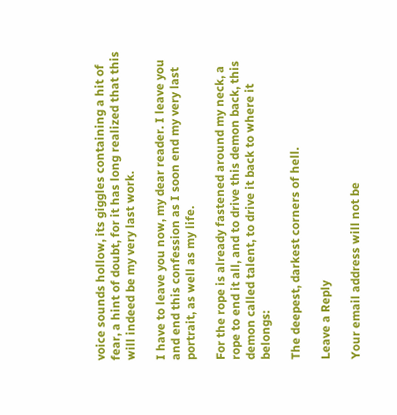voice sounds hollow, its giggles containing a hit of fear, a hint of doubt, for it has long realized that this will indeed be my very last work.

I have to leave you now, my dear reader. I leave you and end this confession as I soon end my very last portrait, as well as my life.

For the rope is already fastened around my neck, a rope to end it all, and to drive this demon back, this demon called talent, to drive it back to where it belongs:

The deepest, darkest corners of hell.

Leave a Reply

Your email address will not be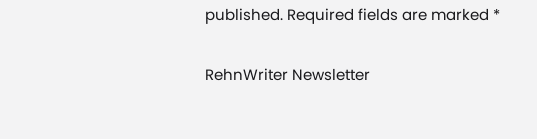published. Required fields are marked *

RehnWriter Newsletter